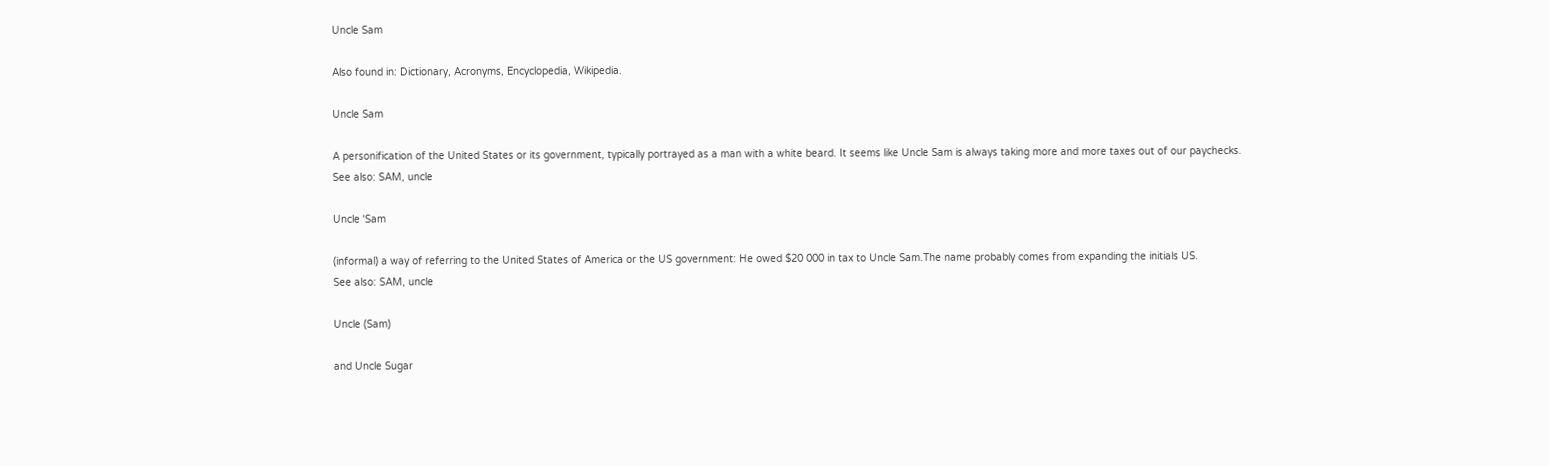Uncle Sam

Also found in: Dictionary, Acronyms, Encyclopedia, Wikipedia.

Uncle Sam

A personification of the United States or its government, typically portrayed as a man with a white beard. It seems like Uncle Sam is always taking more and more taxes out of our paychecks.
See also: SAM, uncle

Uncle ˈSam

(informal) a way of referring to the United States of America or the US government: He owed $20 000 in tax to Uncle Sam.The name probably comes from expanding the initials US.
See also: SAM, uncle

Uncle (Sam)

and Uncle Sugar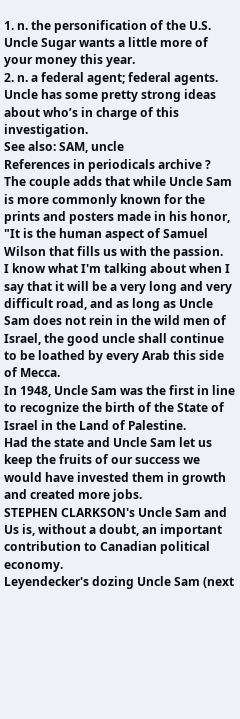1. n. the personification of the U.S. Uncle Sugar wants a little more of your money this year.
2. n. a federal agent; federal agents. Uncle has some pretty strong ideas about who’s in charge of this investigation.
See also: SAM, uncle
References in periodicals archive ?
The couple adds that while Uncle Sam is more commonly known for the prints and posters made in his honor, "It is the human aspect of Samuel Wilson that fills us with the passion.
I know what I'm talking about when I say that it will be a very long and very difficult road, and as long as Uncle Sam does not rein in the wild men of Israel, the good uncle shall continue to be loathed by every Arab this side of Mecca.
In 1948, Uncle Sam was the first in line to recognize the birth of the State of Israel in the Land of Palestine.
Had the state and Uncle Sam let us keep the fruits of our success we would have invested them in growth and created more jobs.
STEPHEN CLARKSON's Uncle Sam and Us is, without a doubt, an important contribution to Canadian political economy.
Leyendecker's dozing Uncle Sam (next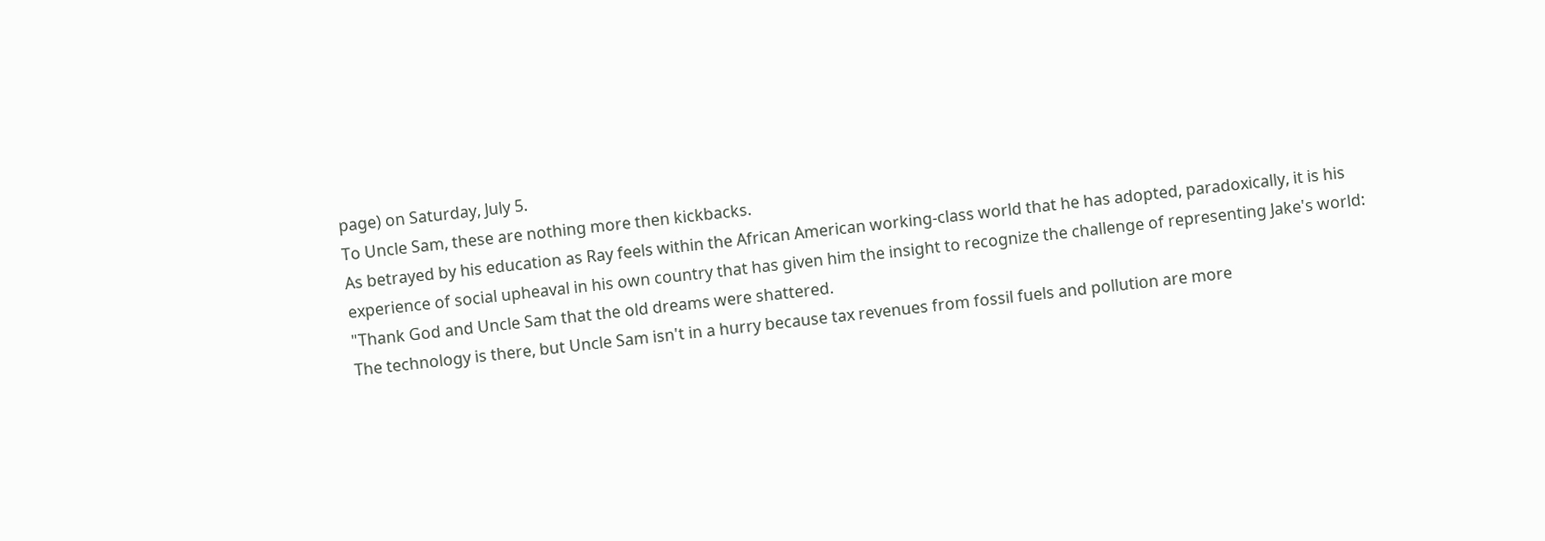page) on Saturday, July 5.
To Uncle Sam, these are nothing more then kickbacks.
As betrayed by his education as Ray feels within the African American working-class world that he has adopted, paradoxically, it is his experience of social upheaval in his own country that has given him the insight to recognize the challenge of representing Jake's world: "Thank God and Uncle Sam that the old dreams were shattered.
The technology is there, but Uncle Sam isn't in a hurry because tax revenues from fossil fuels and pollution are more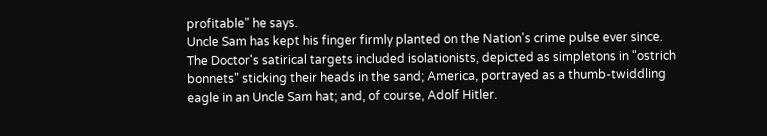profitable" he says.
Uncle Sam has kept his finger firmly planted on the Nation's crime pulse ever since.
The Doctor's satirical targets included isolationists, depicted as simpletons in "ostrich bonnets" sticking their heads in the sand; America, portrayed as a thumb-twiddling eagle in an Uncle Sam hat; and, of course, Adolf Hitler.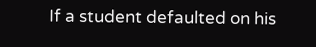If a student defaulted on his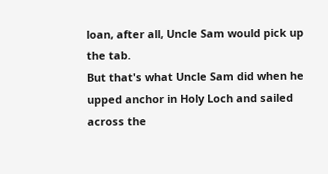loan, after all, Uncle Sam would pick up the tab.
But that's what Uncle Sam did when he upped anchor in Holy Loch and sailed across the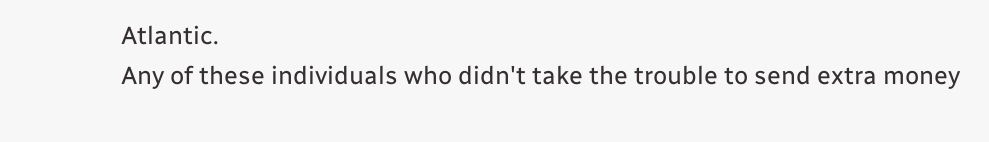Atlantic.
Any of these individuals who didn't take the trouble to send extra money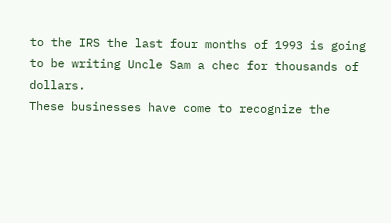to the IRS the last four months of 1993 is going to be writing Uncle Sam a chec for thousands of dollars.
These businesses have come to recognize the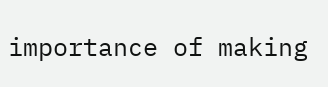importance of making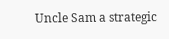Uncle Sam a strategic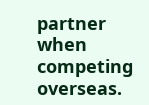partner when competing overseas.